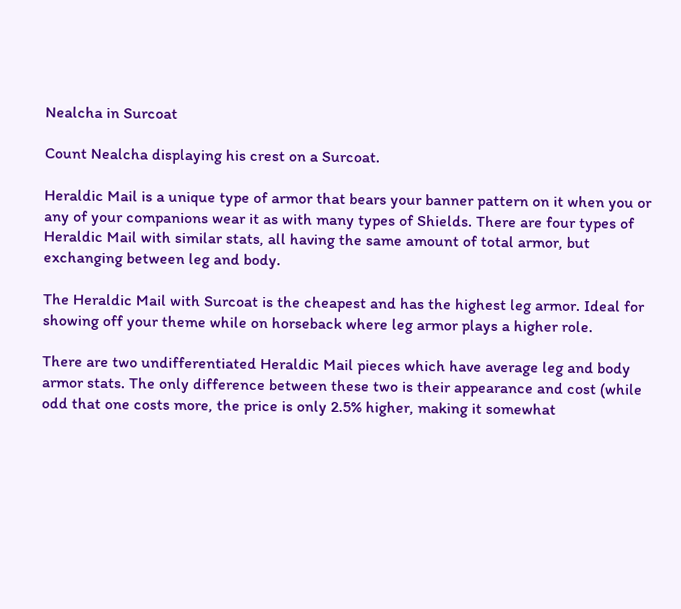Nealcha in Surcoat

Count Nealcha displaying his crest on a Surcoat.

Heraldic Mail is a unique type of armor that bears your banner pattern on it when you or any of your companions wear it as with many types of Shields. There are four types of Heraldic Mail with similar stats, all having the same amount of total armor, but exchanging between leg and body.

The Heraldic Mail with Surcoat is the cheapest and has the highest leg armor. Ideal for showing off your theme while on horseback where leg armor plays a higher role.

There are two undifferentiated Heraldic Mail pieces which have average leg and body armor stats. The only difference between these two is their appearance and cost (while odd that one costs more, the price is only 2.5% higher, making it somewhat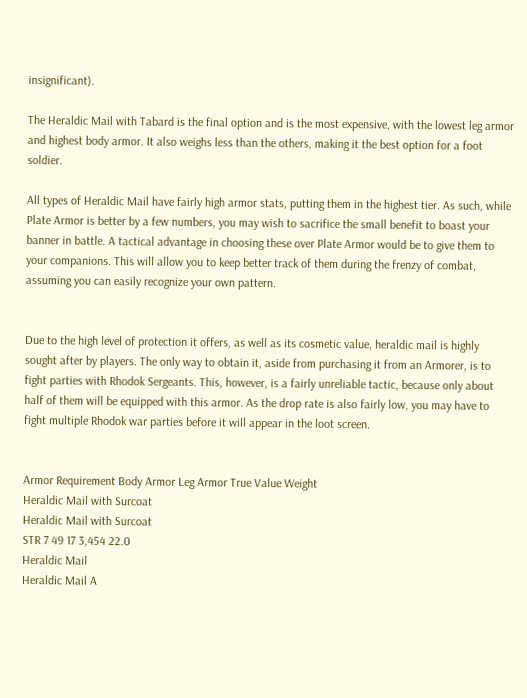insignificant).

The Heraldic Mail with Tabard is the final option and is the most expensive, with the lowest leg armor and highest body armor. It also weighs less than the others, making it the best option for a foot soldier.

All types of Heraldic Mail have fairly high armor stats, putting them in the highest tier. As such, while Plate Armor is better by a few numbers, you may wish to sacrifice the small benefit to boast your banner in battle. A tactical advantage in choosing these over Plate Armor would be to give them to your companions. This will allow you to keep better track of them during the frenzy of combat, assuming you can easily recognize your own pattern.


Due to the high level of protection it offers, as well as its cosmetic value, heraldic mail is highly sought after by players. The only way to obtain it, aside from purchasing it from an Armorer, is to fight parties with Rhodok Sergeants. This, however, is a fairly unreliable tactic, because only about half of them will be equipped with this armor. As the drop rate is also fairly low, you may have to fight multiple Rhodok war parties before it will appear in the loot screen.


Armor Requirement Body Armor Leg Armor True Value Weight
Heraldic Mail with Surcoat
Heraldic Mail with Surcoat
STR 7 49 17 3,454 22.0
Heraldic Mail
Heraldic Mail A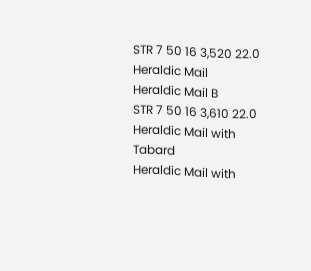STR 7 50 16 3,520 22.0
Heraldic Mail
Heraldic Mail B
STR 7 50 16 3,610 22.0
Heraldic Mail with Tabard
Heraldic Mail with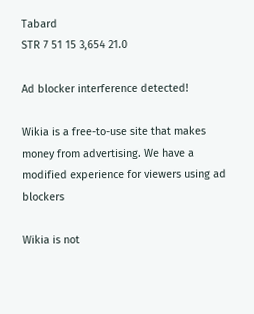Tabard
STR 7 51 15 3,654 21.0

Ad blocker interference detected!

Wikia is a free-to-use site that makes money from advertising. We have a modified experience for viewers using ad blockers

Wikia is not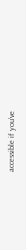accessible if you’ve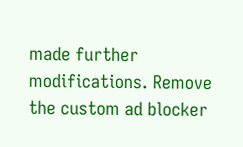made further modifications. Remove the custom ad blocker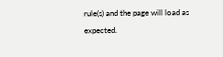rule(s) and the page will load as expected.